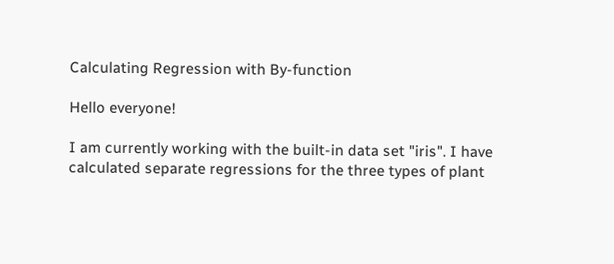Calculating Regression with By-function

Hello everyone!

I am currently working with the built-in data set "iris". I have calculated separate regressions for the three types of plant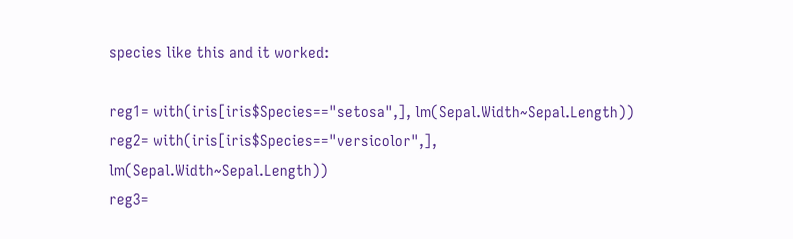species like this and it worked:

reg1= with(iris[iris$Species=="setosa",], lm(Sepal.Width~Sepal.Length))
reg2= with(iris[iris$Species=="versicolor",], lm(Sepal.Width~Sepal.Length))
reg3=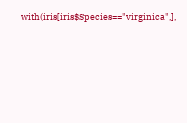with(iris[iris$Species=="virginica",],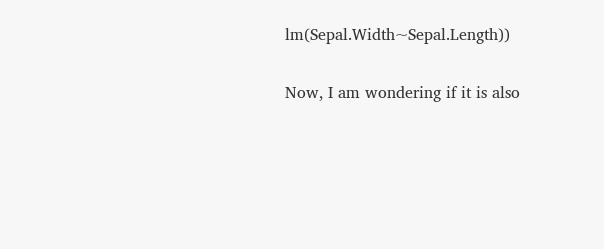lm(Sepal.Width~Sepal.Length))

Now, I am wondering if it is also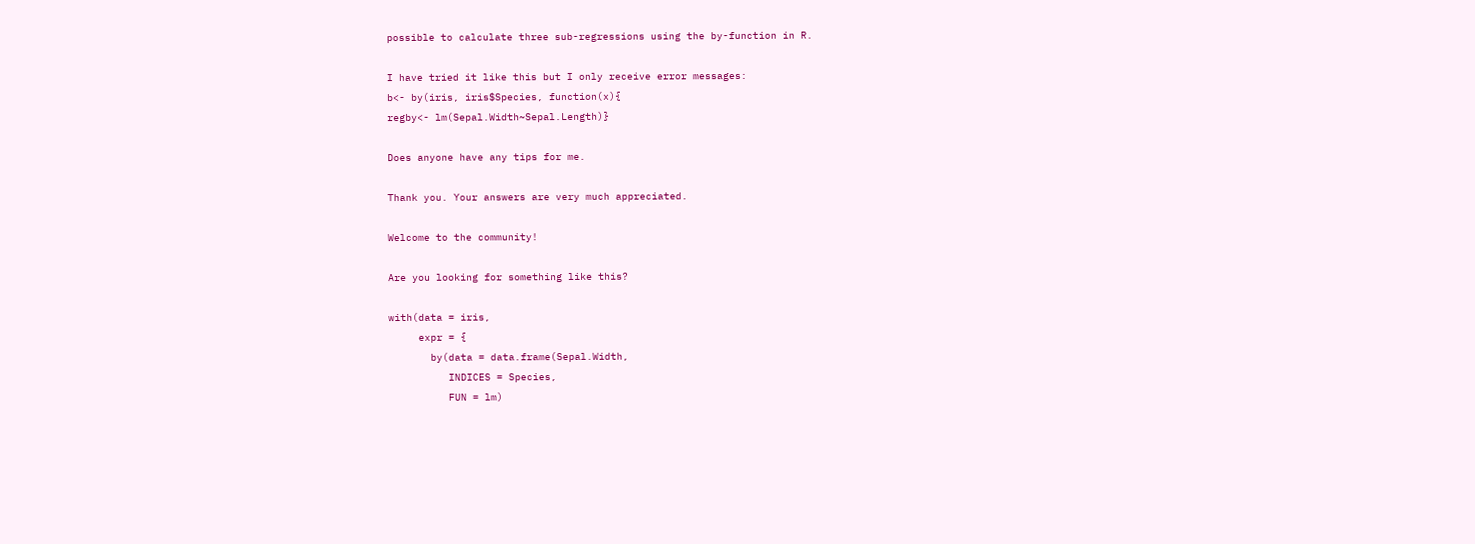possible to calculate three sub-regressions using the by-function in R.

I have tried it like this but I only receive error messages:
b<- by(iris, iris$Species, function(x){
regby<- lm(Sepal.Width~Sepal.Length)}

Does anyone have any tips for me.

Thank you. Your answers are very much appreciated.

Welcome to the community!

Are you looking for something like this?

with(data = iris,
     expr = {
       by(data = data.frame(Sepal.Width,
          INDICES = Species,
          FUN = lm)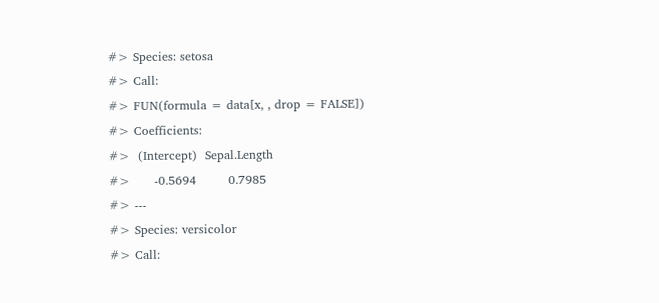#> Species: setosa
#> Call:
#> FUN(formula = data[x, , drop = FALSE])
#> Coefficients:
#>  (Intercept)  Sepal.Length
#>      -0.5694        0.7985
#> ---
#> Species: versicolor
#> Call: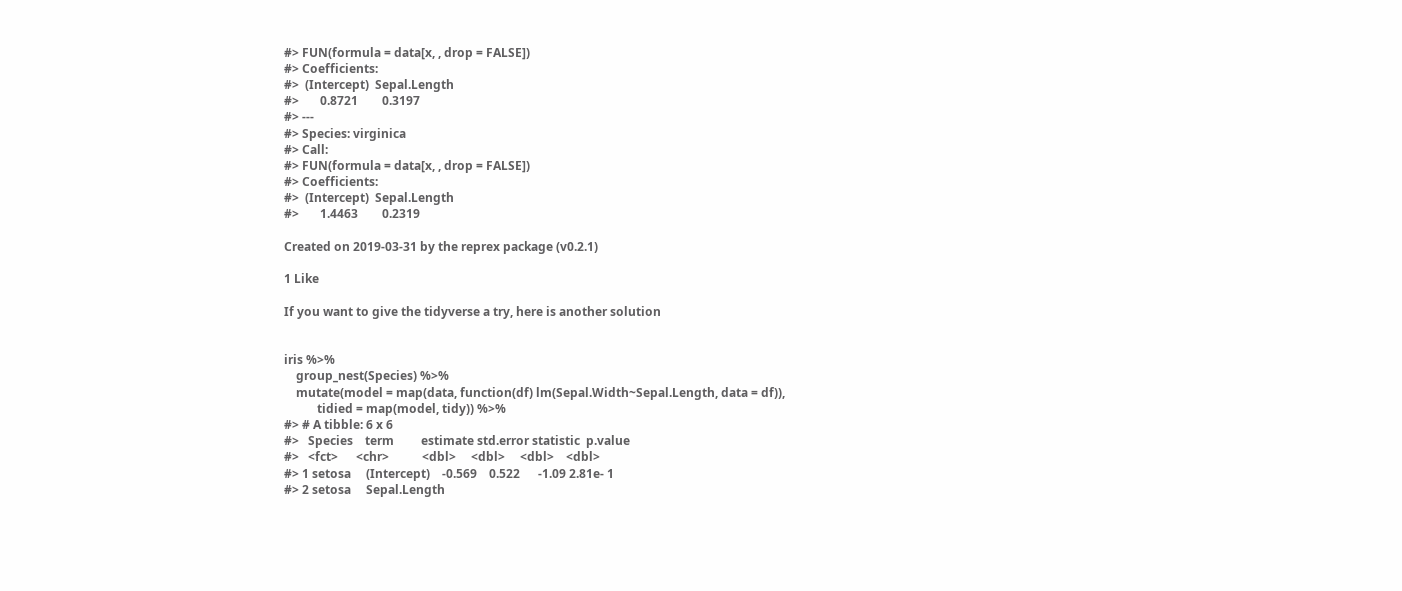#> FUN(formula = data[x, , drop = FALSE])
#> Coefficients:
#>  (Intercept)  Sepal.Length
#>       0.8721        0.3197
#> ---
#> Species: virginica
#> Call:
#> FUN(formula = data[x, , drop = FALSE])
#> Coefficients:
#>  (Intercept)  Sepal.Length
#>       1.4463        0.2319

Created on 2019-03-31 by the reprex package (v0.2.1)

1 Like

If you want to give the tidyverse a try, here is another solution


iris %>%
    group_nest(Species) %>%
    mutate(model = map(data, function(df) lm(Sepal.Width~Sepal.Length, data = df)),
           tidied = map(model, tidy)) %>%
#> # A tibble: 6 x 6
#>   Species    term         estimate std.error statistic  p.value
#>   <fct>      <chr>           <dbl>     <dbl>     <dbl>    <dbl>
#> 1 setosa     (Intercept)    -0.569    0.522      -1.09 2.81e- 1
#> 2 setosa     Sepal.Length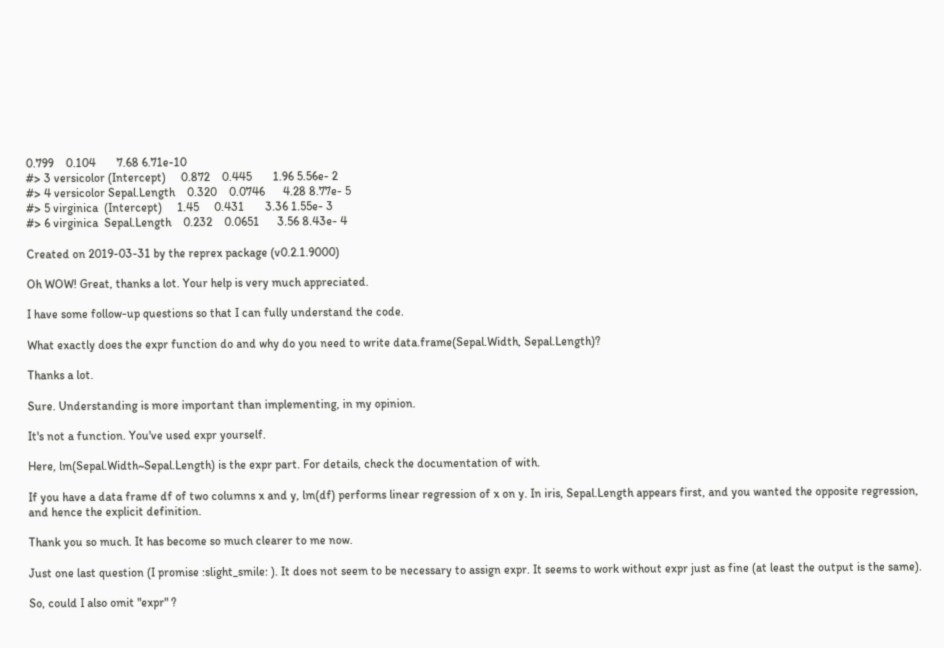0.799    0.104       7.68 6.71e-10
#> 3 versicolor (Intercept)     0.872    0.445       1.96 5.56e- 2
#> 4 versicolor Sepal.Length    0.320    0.0746      4.28 8.77e- 5
#> 5 virginica  (Intercept)     1.45     0.431       3.36 1.55e- 3
#> 6 virginica  Sepal.Length    0.232    0.0651      3.56 8.43e- 4

Created on 2019-03-31 by the reprex package (v0.2.1.9000)

Oh WOW! Great, thanks a lot. Your help is very much appreciated.

I have some follow-up questions so that I can fully understand the code.

What exactly does the expr function do and why do you need to write data.frame(Sepal.Width, Sepal.Length)?

Thanks a lot.

Sure. Understanding is more important than implementing, in my opinion.

It's not a function. You've used expr yourself.

Here, lm(Sepal.Width~Sepal.Length) is the expr part. For details, check the documentation of with.

If you have a data frame df of two columns x and y, lm(df) performs linear regression of x on y. In iris, Sepal.Length appears first, and you wanted the opposite regression, and hence the explicit definition.

Thank you so much. It has become so much clearer to me now.

Just one last question (I promise :slight_smile: ). It does not seem to be necessary to assign expr. It seems to work without expr just as fine (at least the output is the same).

So, could I also omit "expr" ?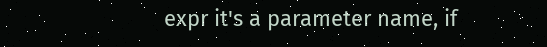expr it's a parameter name, if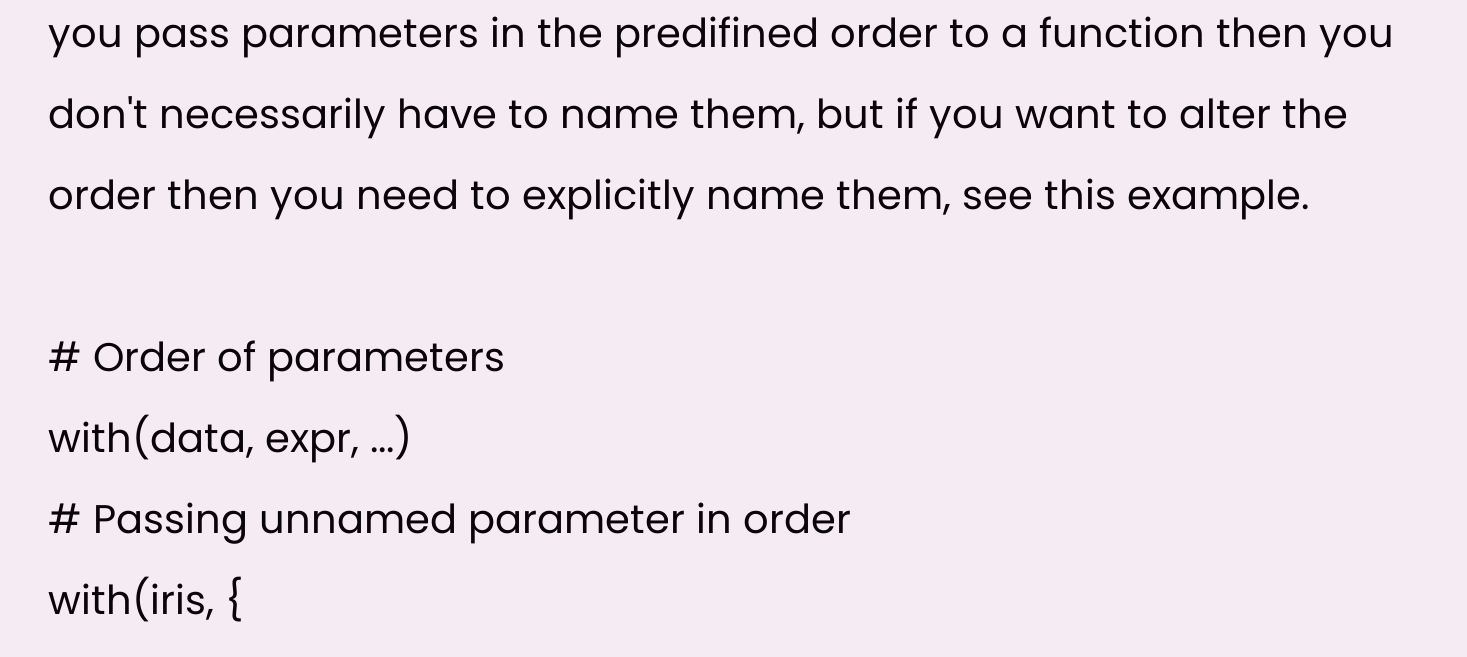you pass parameters in the predifined order to a function then you don't necessarily have to name them, but if you want to alter the order then you need to explicitly name them, see this example.

# Order of parameters
with(data, expr, ...)
# Passing unnamed parameter in order
with(iris, {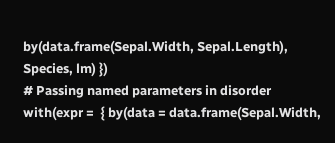by(data.frame(Sepal.Width, Sepal.Length), Species, lm) })
# Passing named parameters in disorder
with(expr =  { by(data = data.frame(Sepal.Width,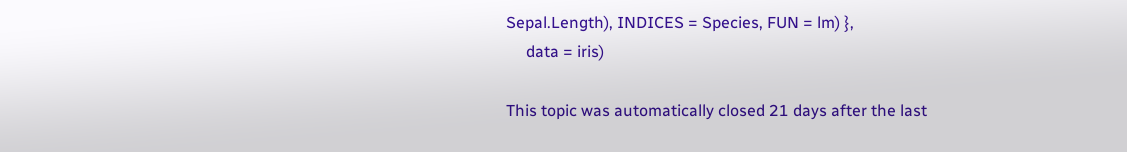Sepal.Length), INDICES = Species, FUN = lm) },
     data = iris)

This topic was automatically closed 21 days after the last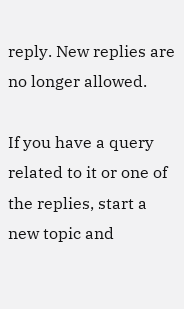reply. New replies are no longer allowed.

If you have a query related to it or one of the replies, start a new topic and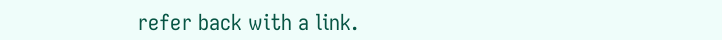refer back with a link.